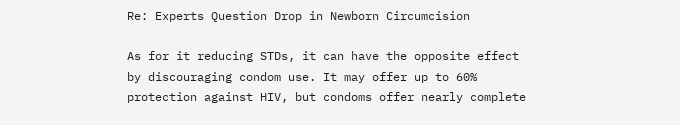Re: Experts Question Drop in Newborn Circumcision

As for it reducing STDs, it can have the opposite effect by discouraging condom use. It may offer up to 60% protection against HIV, but condoms offer nearly complete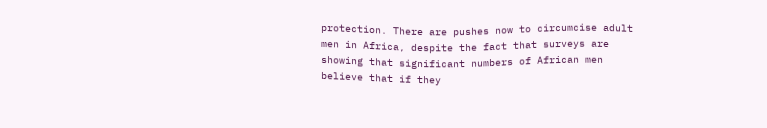protection. There are pushes now to circumcise adult men in Africa, despite the fact that surveys are showing that significant numbers of African men believe that if they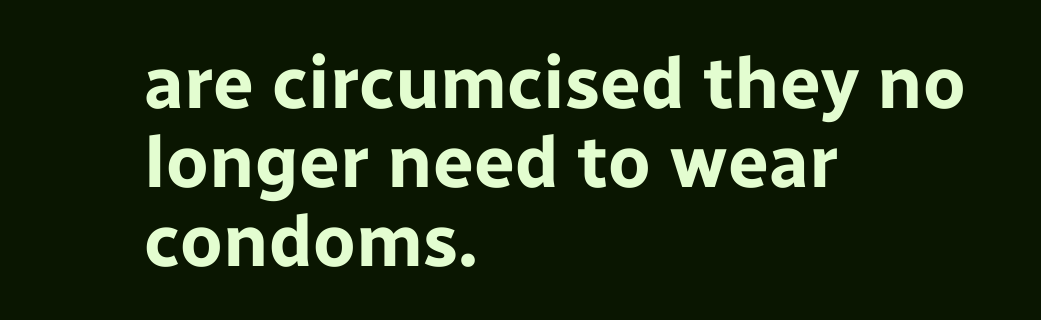are circumcised they no longer need to wear condoms.